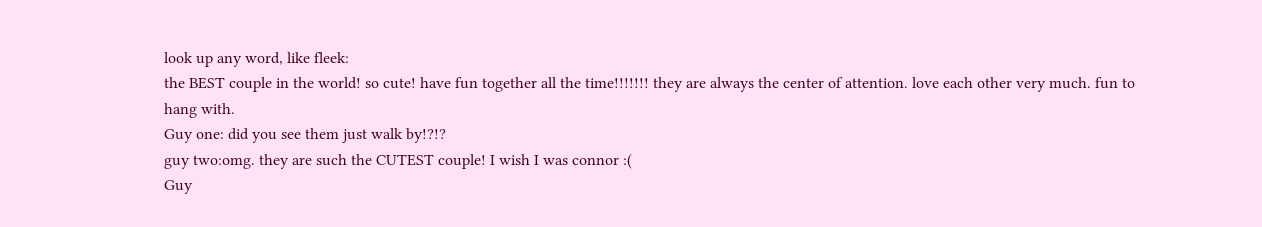look up any word, like fleek:
the BEST couple in the world! so cute! have fun together all the time!!!!!!! they are always the center of attention. love each other very much. fun to hang with.
Guy one: did you see them just walk by!?!?
guy two:omg. they are such the CUTEST couple! I wish I was connor :(
Guy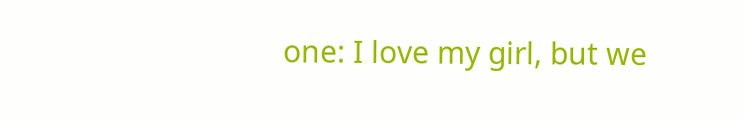one: I love my girl, but we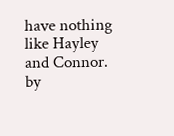have nothing like Hayley and Connor.
by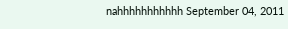nahhhhhhhhhhh September 04, 2011